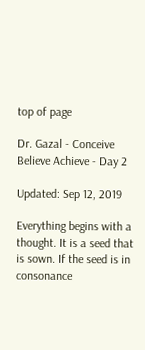top of page

Dr. Gazal - Conceive Believe Achieve - Day 2

Updated: Sep 12, 2019

Everything begins with a thought. It is a seed that is sown. If the seed is in consonance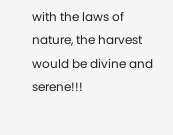with the laws of nature, the harvest would be divine and serene!!!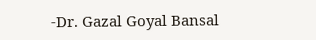-Dr. Gazal Goyal Bansal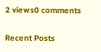2 views0 comments

Recent Posts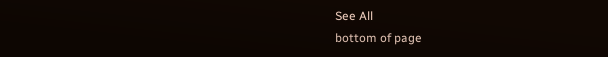See All
bottom of page